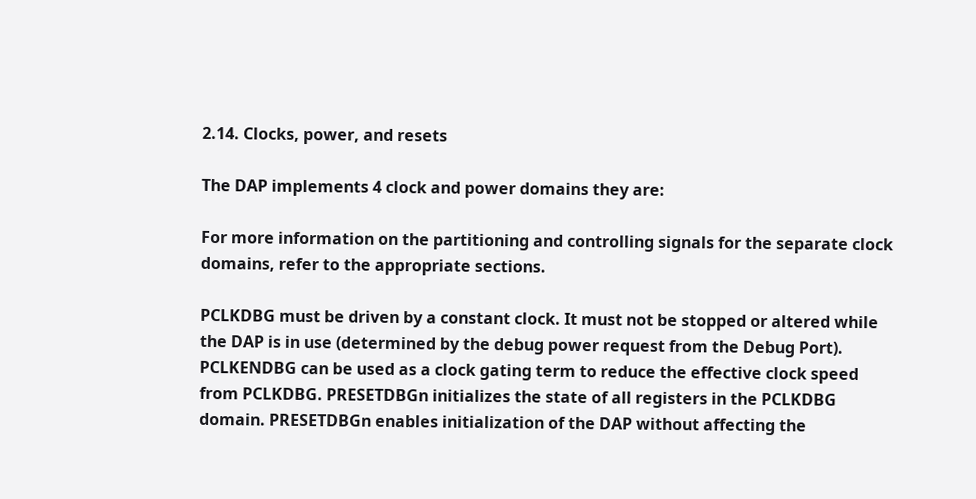2.14. Clocks, power, and resets

The DAP implements 4 clock and power domains they are:

For more information on the partitioning and controlling signals for the separate clock domains, refer to the appropriate sections.

PCLKDBG must be driven by a constant clock. It must not be stopped or altered while the DAP is in use (determined by the debug power request from the Debug Port). PCLKENDBG can be used as a clock gating term to reduce the effective clock speed from PCLKDBG. PRESETDBGn initializes the state of all registers in the PCLKDBG domain. PRESETDBGn enables initialization of the DAP without affecting the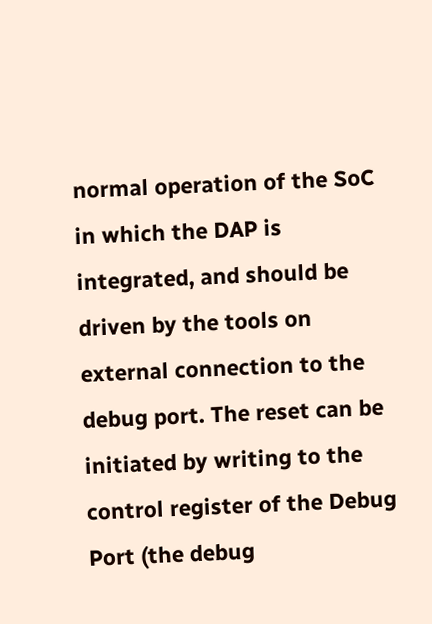normal operation of the SoC in which the DAP is integrated, and should be driven by the tools on external connection to the debug port. The reset can be initiated by writing to the control register of the Debug Port (the debug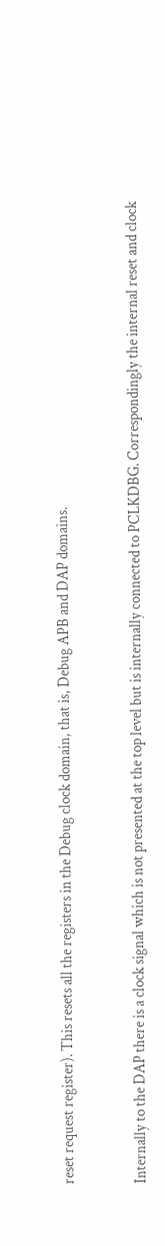reset request register). This resets all the registers in the Debug clock domain, that is, Debug APB and DAP domains.


Internally to the DAP there is a clock signal which is not presented at the top level but is internally connected to PCLKDBG. Correspondingly the internal reset and clock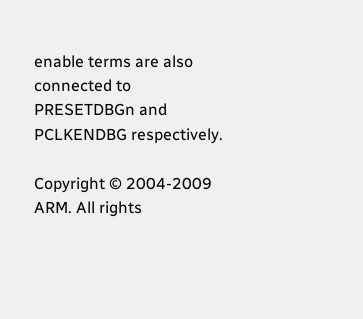enable terms are also connected to PRESETDBGn and PCLKENDBG respectively.

Copyright © 2004-2009 ARM. All rights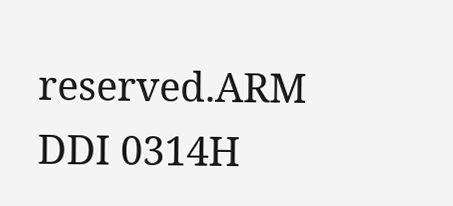reserved.ARM DDI 0314H